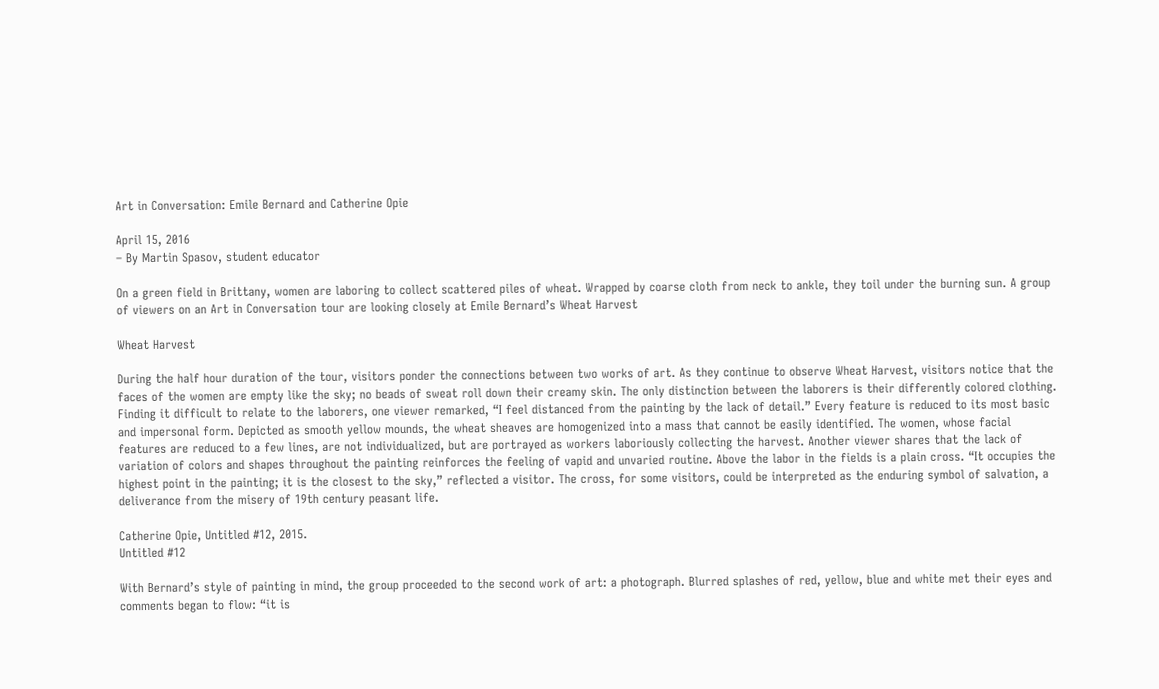Art in Conversation: Emile Bernard and Catherine Opie

April 15, 2016
– By Martin Spasov, student educator

On a green field in Brittany, women are laboring to collect scattered piles of wheat. Wrapped by coarse cloth from neck to ankle, they toil under the burning sun. A group of viewers on an Art in Conversation tour are looking closely at Emile Bernard’s Wheat Harvest

Wheat Harvest

During the half hour duration of the tour, visitors ponder the connections between two works of art. As they continue to observe Wheat Harvest, visitors notice that the faces of the women are empty like the sky; no beads of sweat roll down their creamy skin. The only distinction between the laborers is their differently colored clothing. Finding it difficult to relate to the laborers, one viewer remarked, “I feel distanced from the painting by the lack of detail.” Every feature is reduced to its most basic and impersonal form. Depicted as smooth yellow mounds, the wheat sheaves are homogenized into a mass that cannot be easily identified. The women, whose facial features are reduced to a few lines, are not individualized, but are portrayed as workers laboriously collecting the harvest. Another viewer shares that the lack of variation of colors and shapes throughout the painting reinforces the feeling of vapid and unvaried routine. Above the labor in the fields is a plain cross. “It occupies the highest point in the painting; it is the closest to the sky,” reflected a visitor. The cross, for some visitors, could be interpreted as the enduring symbol of salvation, a deliverance from the misery of 19th century peasant life.

Catherine Opie, Untitled #12, 2015.
Untitled #12

With Bernard’s style of painting in mind, the group proceeded to the second work of art: a photograph. Blurred splashes of red, yellow, blue and white met their eyes and comments began to flow: “it is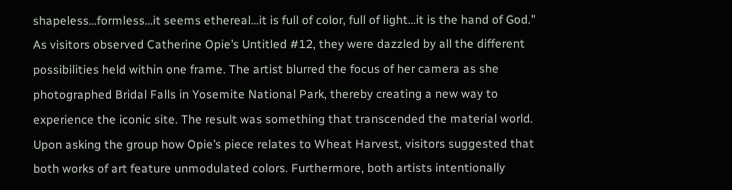shapeless…formless…it seems ethereal…it is full of color, full of light…it is the hand of God." As visitors observed Catherine Opie’s Untitled #12, they were dazzled by all the different possibilities held within one frame. The artist blurred the focus of her camera as she photographed Bridal Falls in Yosemite National Park, thereby creating a new way to experience the iconic site. The result was something that transcended the material world. Upon asking the group how Opie’s piece relates to Wheat Harvest, visitors suggested that both works of art feature unmodulated colors. Furthermore, both artists intentionally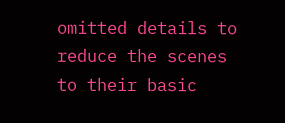omitted details to reduce the scenes to their basic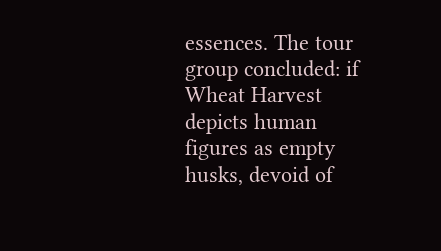essences. The tour group concluded: if Wheat Harvest depicts human figures as empty husks, devoid of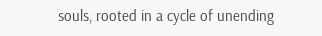souls, rooted in a cycle of unending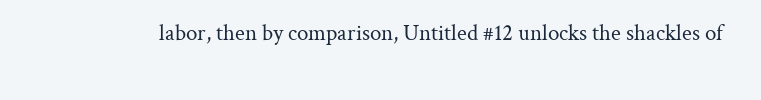labor, then by comparison, Untitled #12 unlocks the shackles of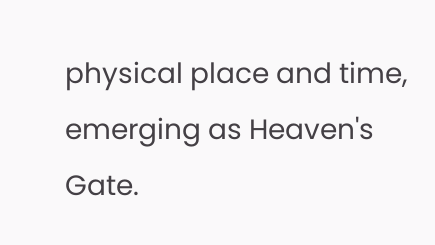physical place and time, emerging as Heaven's Gate.